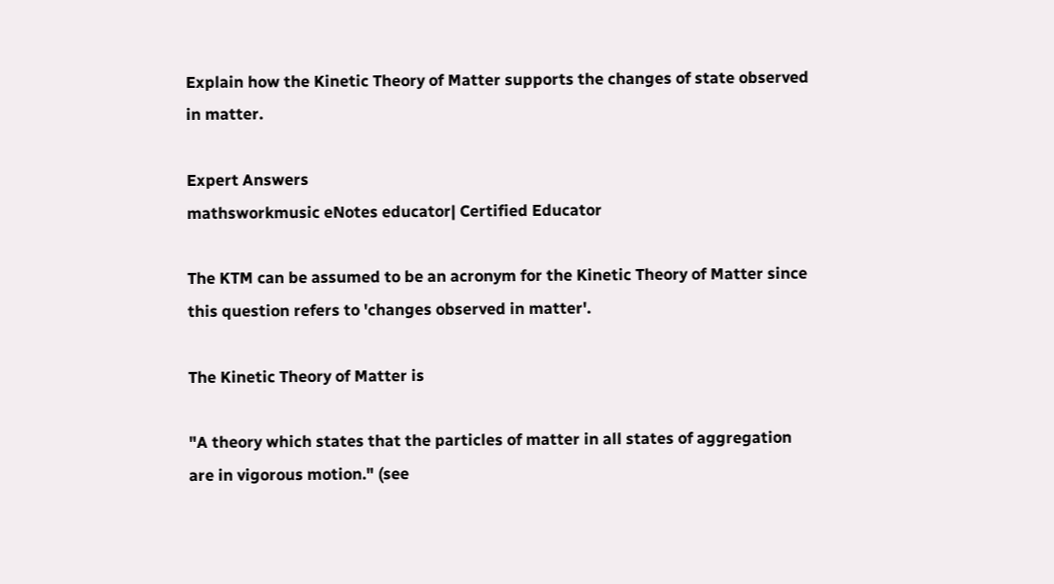Explain how the Kinetic Theory of Matter supports the changes of state observed in matter.

Expert Answers
mathsworkmusic eNotes educator| Certified Educator

The KTM can be assumed to be an acronym for the Kinetic Theory of Matter since this question refers to 'changes observed in matter'.

The Kinetic Theory of Matter is

"A theory which states that the particles of matter in all states of aggregation are in vigorous motion." (see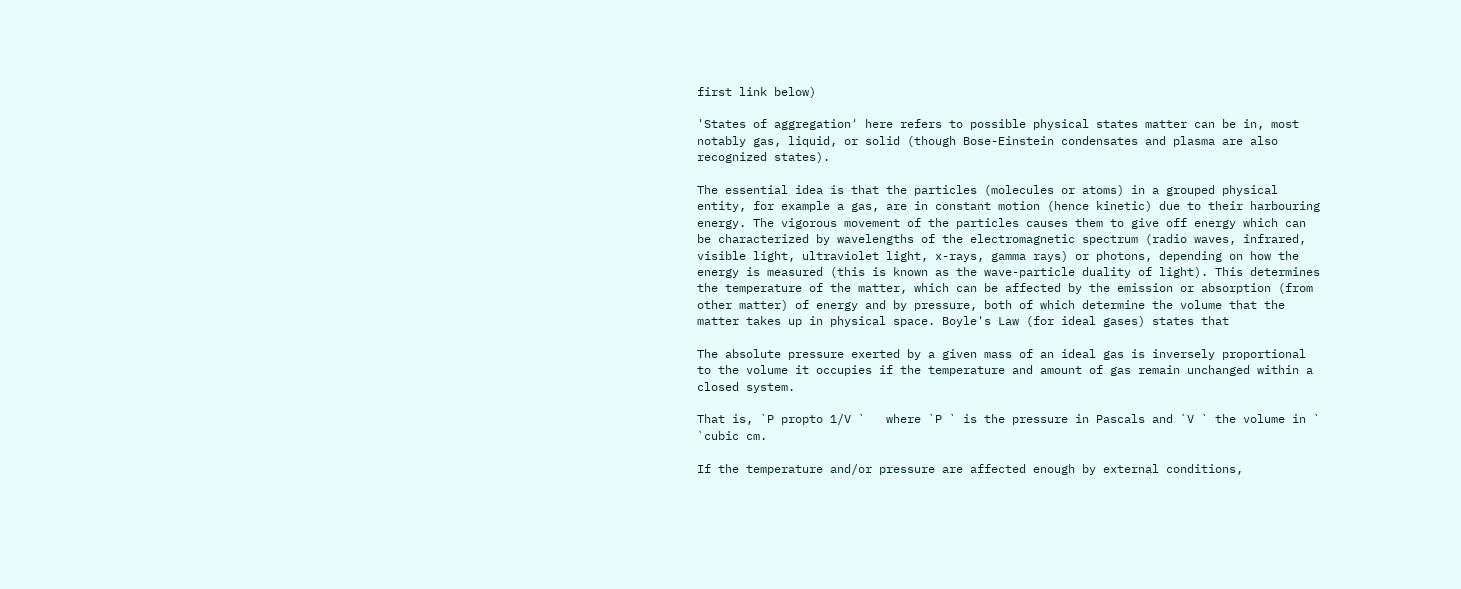first link below)

'States of aggregation' here refers to possible physical states matter can be in, most notably gas, liquid, or solid (though Bose-Einstein condensates and plasma are also recognized states).

The essential idea is that the particles (molecules or atoms) in a grouped physical entity, for example a gas, are in constant motion (hence kinetic) due to their harbouring energy. The vigorous movement of the particles causes them to give off energy which can be characterized by wavelengths of the electromagnetic spectrum (radio waves, infrared, visible light, ultraviolet light, x-rays, gamma rays) or photons, depending on how the energy is measured (this is known as the wave-particle duality of light). This determines the temperature of the matter, which can be affected by the emission or absorption (from other matter) of energy and by pressure, both of which determine the volume that the matter takes up in physical space. Boyle's Law (for ideal gases) states that

The absolute pressure exerted by a given mass of an ideal gas is inversely proportional to the volume it occupies if the temperature and amount of gas remain unchanged within a closed system.

That is, `P propto 1/V `   where `P ` is the pressure in Pascals and `V ` the volume in ` `cubic cm.

If the temperature and/or pressure are affected enough by external conditions,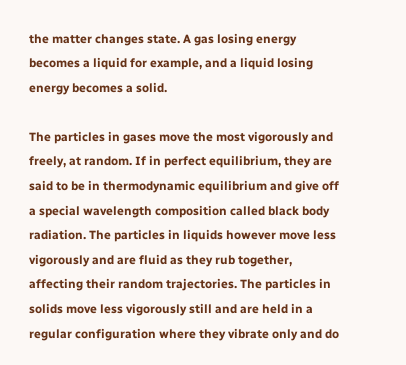the matter changes state. A gas losing energy becomes a liquid for example, and a liquid losing energy becomes a solid.

The particles in gases move the most vigorously and freely, at random. If in perfect equilibrium, they are said to be in thermodynamic equilibrium and give off a special wavelength composition called black body radiation. The particles in liquids however move less vigorously and are fluid as they rub together, affecting their random trajectories. The particles in solids move less vigorously still and are held in a regular configuration where they vibrate only and do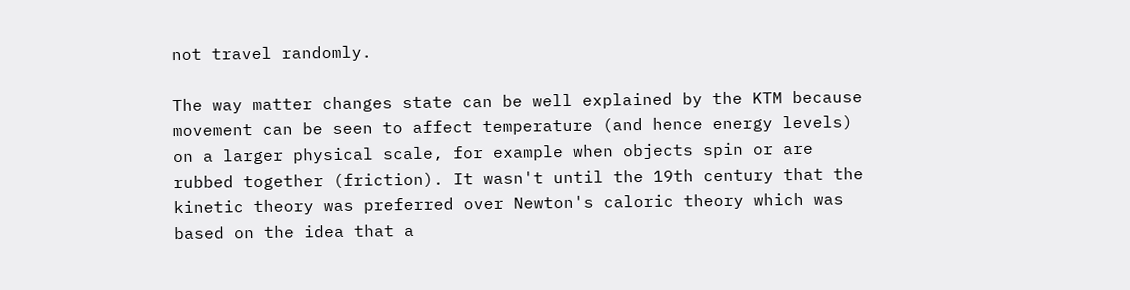not travel randomly.

The way matter changes state can be well explained by the KTM because movement can be seen to affect temperature (and hence energy levels) on a larger physical scale, for example when objects spin or are rubbed together (friction). It wasn't until the 19th century that the kinetic theory was preferred over Newton's caloric theory which was based on the idea that a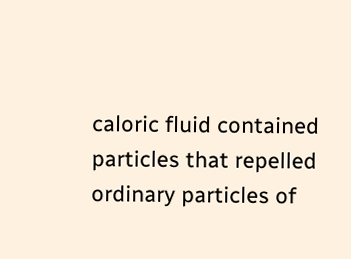caloric fluid contained particles that repelled ordinary particles of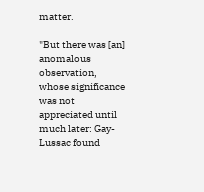matter.

"But there was [an] anomalous observation, whose significance was not appreciated until much later: Gay-Lussac found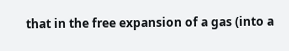that in the free expansion of a gas (into a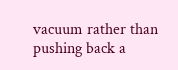vacuum rather than pushing back a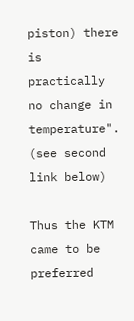piston) there is practically no change in temperature". (see second link below)

Thus the KTM came to be preferred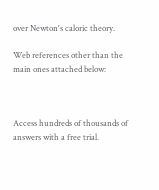over Newton's caloric theory.

Web references other than the main ones attached below:



Access hundreds of thousands of answers with a free trial.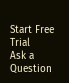Start Free Trial
Ask a Question